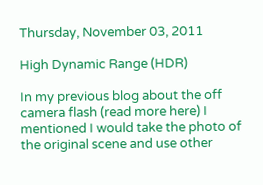Thursday, November 03, 2011

High Dynamic Range (HDR)

In my previous blog about the off camera flash (read more here) I mentioned I would take the photo of the original scene and use other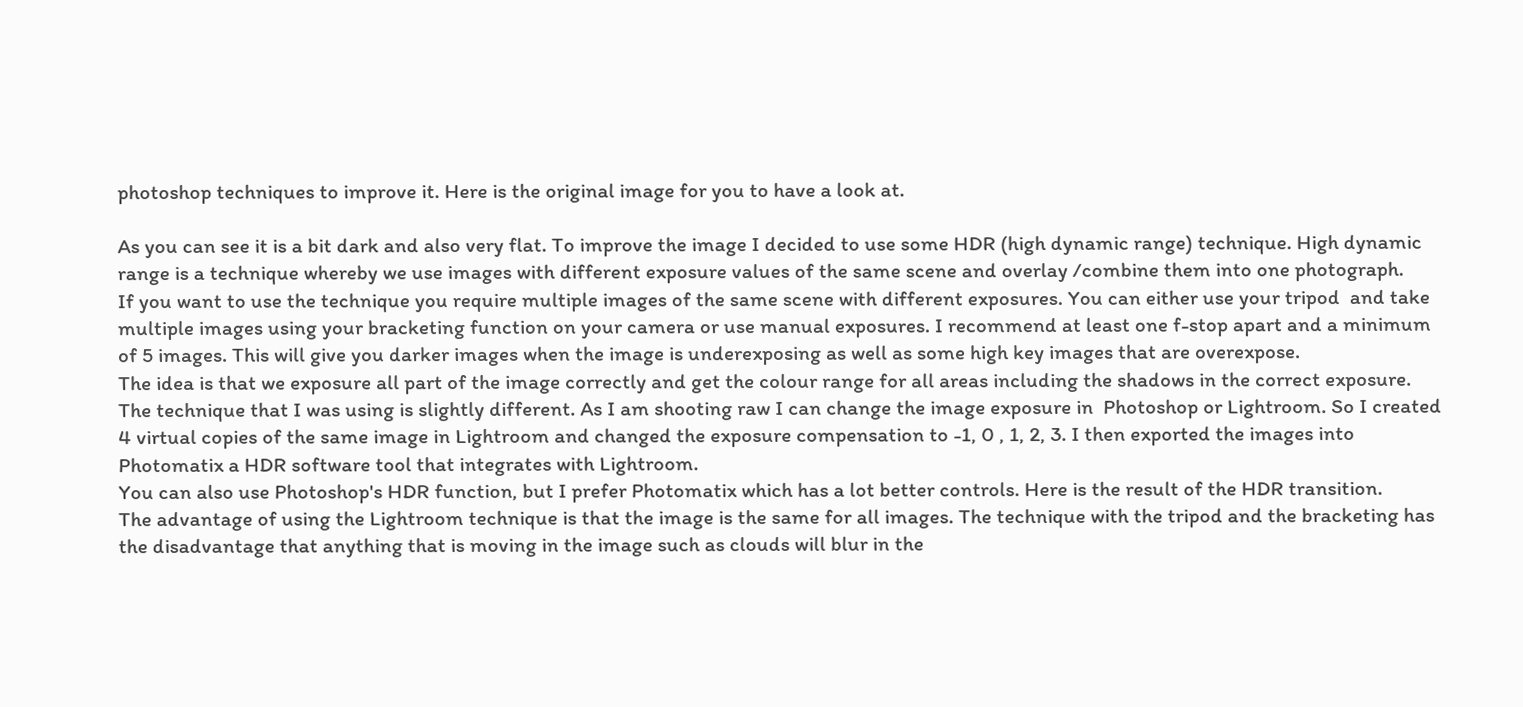photoshop techniques to improve it. Here is the original image for you to have a look at.

As you can see it is a bit dark and also very flat. To improve the image I decided to use some HDR (high dynamic range) technique. High dynamic range is a technique whereby we use images with different exposure values of the same scene and overlay /combine them into one photograph.
If you want to use the technique you require multiple images of the same scene with different exposures. You can either use your tripod  and take multiple images using your bracketing function on your camera or use manual exposures. I recommend at least one f-stop apart and a minimum of 5 images. This will give you darker images when the image is underexposing as well as some high key images that are overexpose.
The idea is that we exposure all part of the image correctly and get the colour range for all areas including the shadows in the correct exposure.
The technique that I was using is slightly different. As I am shooting raw I can change the image exposure in  Photoshop or Lightroom. So I created 4 virtual copies of the same image in Lightroom and changed the exposure compensation to -1, 0 , 1, 2, 3. I then exported the images into Photomatix a HDR software tool that integrates with Lightroom.
You can also use Photoshop's HDR function, but I prefer Photomatix which has a lot better controls. Here is the result of the HDR transition.
The advantage of using the Lightroom technique is that the image is the same for all images. The technique with the tripod and the bracketing has the disadvantage that anything that is moving in the image such as clouds will blur in the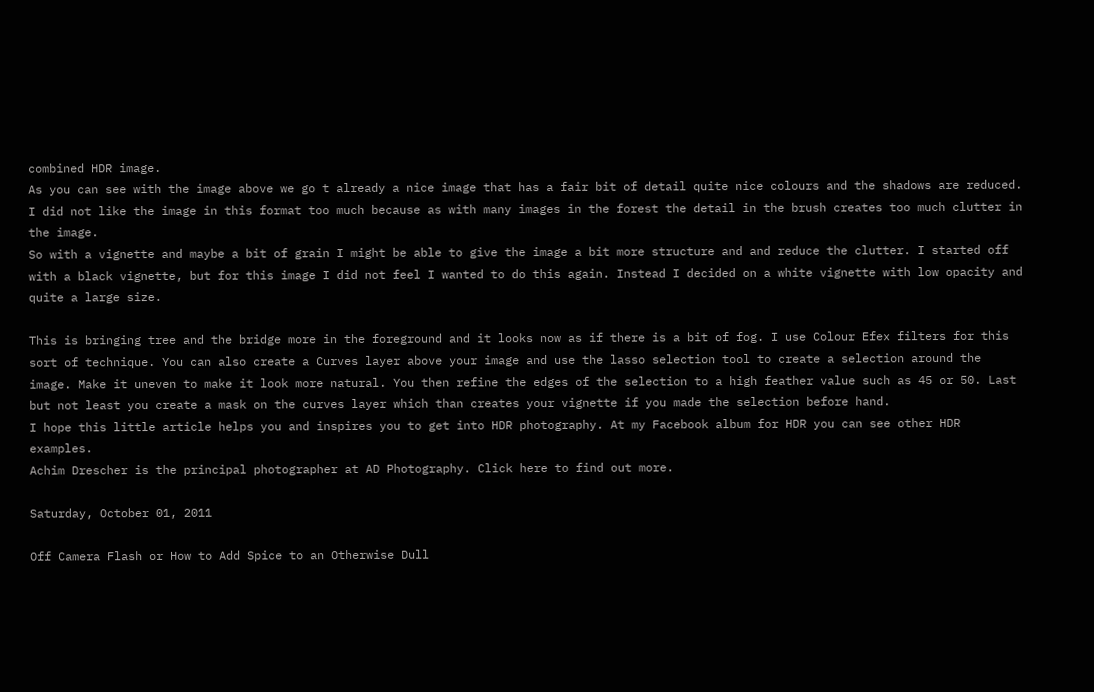combined HDR image.
As you can see with the image above we go t already a nice image that has a fair bit of detail quite nice colours and the shadows are reduced. I did not like the image in this format too much because as with many images in the forest the detail in the brush creates too much clutter in the image.
So with a vignette and maybe a bit of grain I might be able to give the image a bit more structure and and reduce the clutter. I started off with a black vignette, but for this image I did not feel I wanted to do this again. Instead I decided on a white vignette with low opacity and quite a large size.

This is bringing tree and the bridge more in the foreground and it looks now as if there is a bit of fog. I use Colour Efex filters for this sort of technique. You can also create a Curves layer above your image and use the lasso selection tool to create a selection around the image. Make it uneven to make it look more natural. You then refine the edges of the selection to a high feather value such as 45 or 50. Last but not least you create a mask on the curves layer which than creates your vignette if you made the selection before hand.
I hope this little article helps you and inspires you to get into HDR photography. At my Facebook album for HDR you can see other HDR examples.
Achim Drescher is the principal photographer at AD Photography. Click here to find out more.

Saturday, October 01, 2011

Off Camera Flash or How to Add Spice to an Otherwise Dull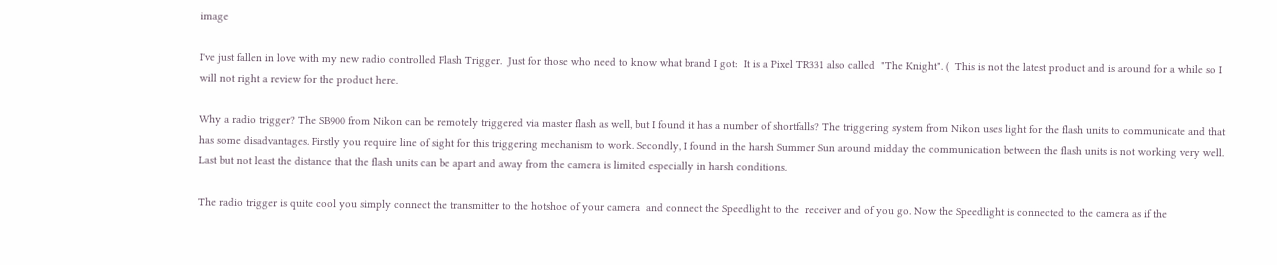image

I've just fallen in love with my new radio controlled Flash Trigger.  Just for those who need to know what brand I got:  It is a Pixel TR331 also called  "The Knight". (  This is not the latest product and is around for a while so I will not right a review for the product here.

Why a radio trigger? The SB900 from Nikon can be remotely triggered via master flash as well, but I found it has a number of shortfalls? The triggering system from Nikon uses light for the flash units to communicate and that has some disadvantages. Firstly you require line of sight for this triggering mechanism to work. Secondly, I found in the harsh Summer Sun around midday the communication between the flash units is not working very well. Last but not least the distance that the flash units can be apart and away from the camera is limited especially in harsh conditions.

The radio trigger is quite cool you simply connect the transmitter to the hotshoe of your camera  and connect the Speedlight to the  receiver and of you go. Now the Speedlight is connected to the camera as if the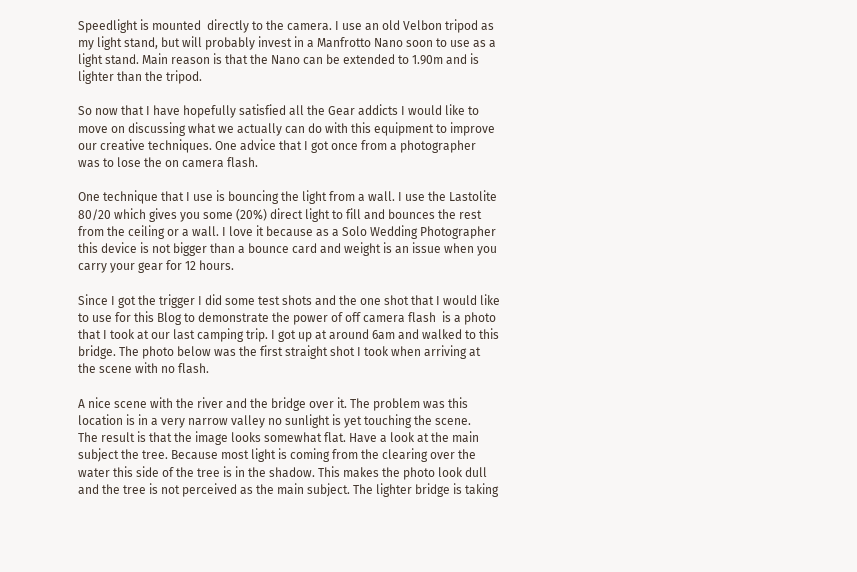Speedlight is mounted  directly to the camera. I use an old Velbon tripod as my light stand, but will probably invest in a Manfrotto Nano soon to use as a light stand. Main reason is that the Nano can be extended to 1.90m and is lighter than the tripod.

So now that I have hopefully satisfied all the Gear addicts I would like to move on discussing what we actually can do with this equipment to improve our creative techniques. One advice that I got once from a photographer was to lose the on camera flash.

One technique that I use is bouncing the light from a wall. I use the Lastolite 80/20 which gives you some (20%) direct light to fill and bounces the rest from the ceiling or a wall. I love it because as a Solo Wedding Photographer this device is not bigger than a bounce card and weight is an issue when you carry your gear for 12 hours.

Since I got the trigger I did some test shots and the one shot that I would like to use for this Blog to demonstrate the power of off camera flash  is a photo that I took at our last camping trip. I got up at around 6am and walked to this bridge. The photo below was the first straight shot I took when arriving at the scene with no flash.

A nice scene with the river and the bridge over it. The problem was this location is in a very narrow valley no sunlight is yet touching the scene.
The result is that the image looks somewhat flat. Have a look at the main subject the tree. Because most light is coming from the clearing over the water this side of the tree is in the shadow. This makes the photo look dull and the tree is not perceived as the main subject. The lighter bridge is taking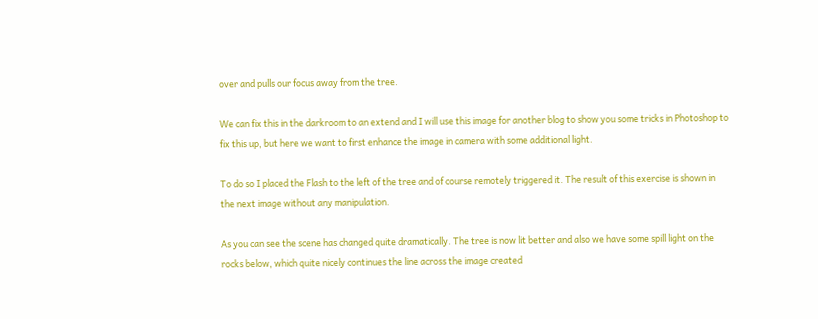over and pulls our focus away from the tree.

We can fix this in the darkroom to an extend and I will use this image for another blog to show you some tricks in Photoshop to fix this up, but here we want to first enhance the image in camera with some additional light.

To do so I placed the Flash to the left of the tree and of course remotely triggered it. The result of this exercise is shown in the next image without any manipulation.

As you can see the scene has changed quite dramatically. The tree is now lit better and also we have some spill light on the rocks below, which quite nicely continues the line across the image created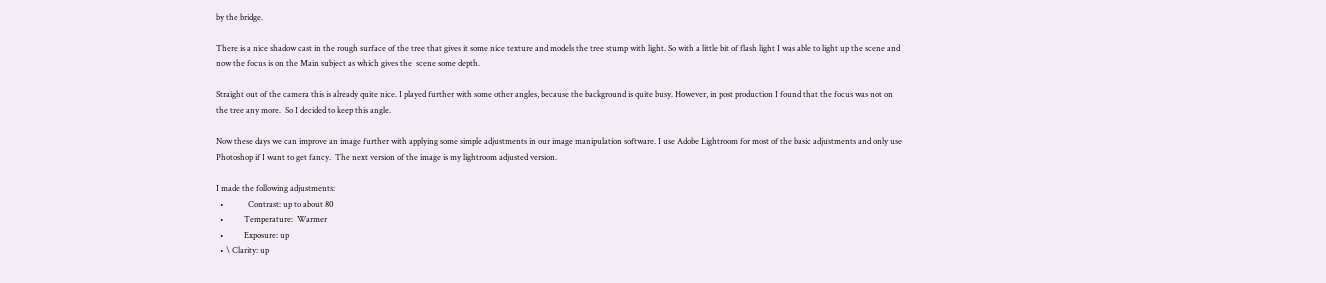by the bridge.

There is a nice shadow cast in the rough surface of the tree that gives it some nice texture and models the tree stump with light. So with a little bit of flash light I was able to light up the scene and now the focus is on the Main subject as which gives the  scene some depth.

Straight out of the camera this is already quite nice. I played further with some other angles, because the background is quite busy. However, in post production I found that the focus was not on the tree any more.  So I decided to keep this angle.

Now these days we can improve an image further with applying some simple adjustments in our image manipulation software. I use Adobe Lightroom for most of the basic adjustments and only use Photoshop if I want to get fancy.  The next version of the image is my lightroom adjusted version.

I made the following adjustments:
  •            Contrast: up to about 80
  •          Temperature:  Warmer
  •          Exposure: up
  • \ Clarity: up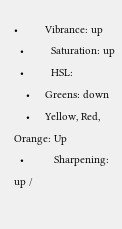•         Vibrance: up
  •         Saturation: up
  •         HSL:
    •     Greens: down
    •     Yellow, Red, Orange: Up
  •          Sharpening: up /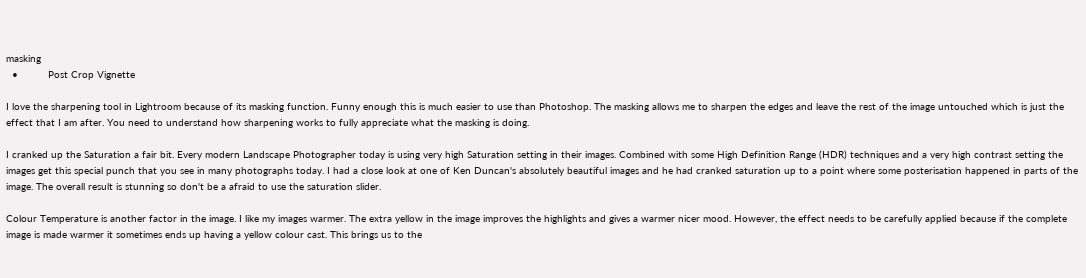masking
  •          Post Crop Vignette

I love the sharpening tool in Lightroom because of its masking function. Funny enough this is much easier to use than Photoshop. The masking allows me to sharpen the edges and leave the rest of the image untouched which is just the effect that I am after. You need to understand how sharpening works to fully appreciate what the masking is doing.

I cranked up the Saturation a fair bit. Every modern Landscape Photographer today is using very high Saturation setting in their images. Combined with some High Definition Range (HDR) techniques and a very high contrast setting the images get this special punch that you see in many photographs today. I had a close look at one of Ken Duncan's absolutely beautiful images and he had cranked saturation up to a point where some posterisation happened in parts of the image. The overall result is stunning so don't be a afraid to use the saturation slider.

Colour Temperature is another factor in the image. I like my images warmer. The extra yellow in the image improves the highlights and gives a warmer nicer mood. However, the effect needs to be carefully applied because if the complete image is made warmer it sometimes ends up having a yellow colour cast. This brings us to the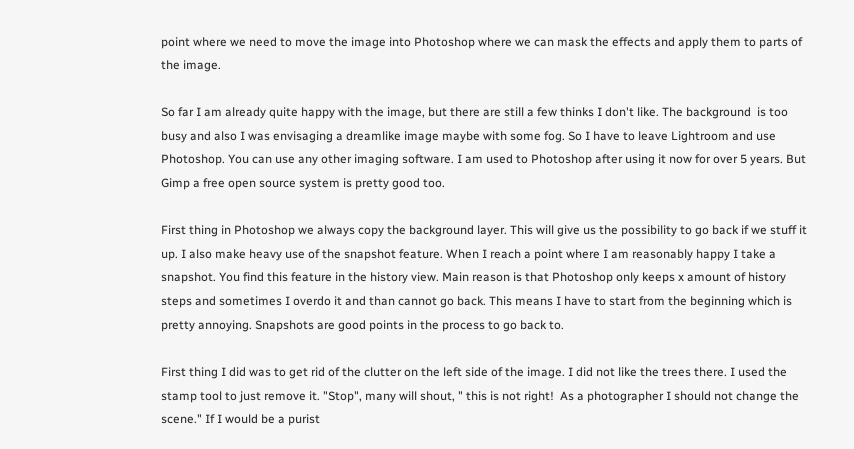point where we need to move the image into Photoshop where we can mask the effects and apply them to parts of the image.

So far I am already quite happy with the image, but there are still a few thinks I don't like. The background  is too busy and also I was envisaging a dreamlike image maybe with some fog. So I have to leave Lightroom and use Photoshop. You can use any other imaging software. I am used to Photoshop after using it now for over 5 years. But Gimp a free open source system is pretty good too.

First thing in Photoshop we always copy the background layer. This will give us the possibility to go back if we stuff it up. I also make heavy use of the snapshot feature. When I reach a point where I am reasonably happy I take a snapshot. You find this feature in the history view. Main reason is that Photoshop only keeps x amount of history steps and sometimes I overdo it and than cannot go back. This means I have to start from the beginning which is pretty annoying. Snapshots are good points in the process to go back to.

First thing I did was to get rid of the clutter on the left side of the image. I did not like the trees there. I used the stamp tool to just remove it. "Stop", many will shout, " this is not right!  As a photographer I should not change the scene." If I would be a purist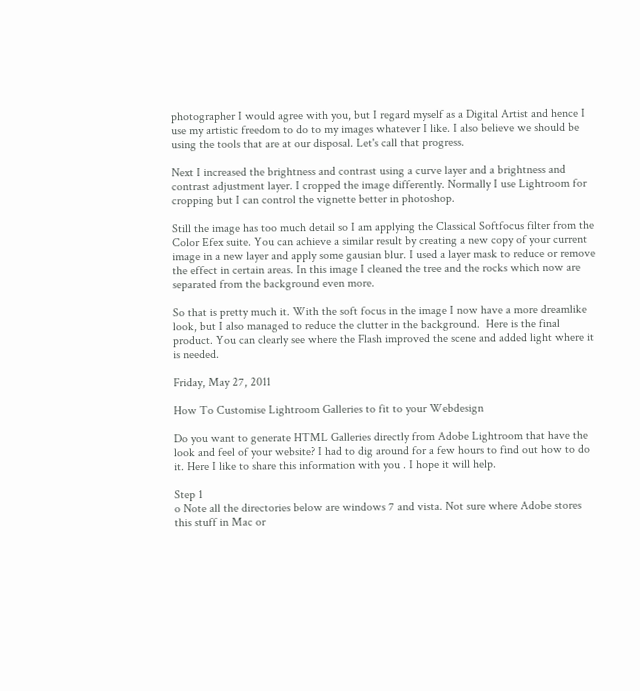photographer I would agree with you, but I regard myself as a Digital Artist and hence I use my artistic freedom to do to my images whatever I like. I also believe we should be using the tools that are at our disposal. Let's call that progress.

Next I increased the brightness and contrast using a curve layer and a brightness and contrast adjustment layer. I cropped the image differently. Normally I use Lightroom for cropping but I can control the vignette better in photoshop.

Still the image has too much detail so I am applying the Classical Softfocus filter from the Color Efex suite. You can achieve a similar result by creating a new copy of your current image in a new layer and apply some gausian blur. I used a layer mask to reduce or remove the effect in certain areas. In this image I cleaned the tree and the rocks which now are separated from the background even more.

So that is pretty much it. With the soft focus in the image I now have a more dreamlike look, but I also managed to reduce the clutter in the background.  Here is the final product. You can clearly see where the Flash improved the scene and added light where it is needed.

Friday, May 27, 2011

How To Customise Lightroom Galleries to fit to your Webdesign

Do you want to generate HTML Galleries directly from Adobe Lightroom that have the look and feel of your website? I had to dig around for a few hours to find out how to do it. Here I like to share this information with you . I hope it will help.

Step 1
o Note all the directories below are windows 7 and vista. Not sure where Adobe stores this stuff in Mac or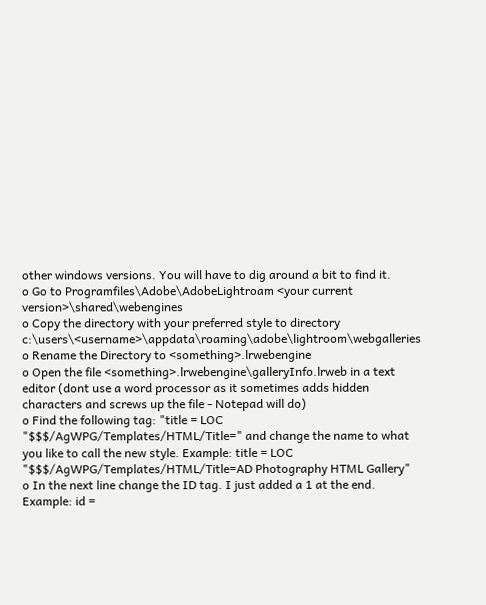other windows versions. You will have to dig around a bit to find it.
o Go to Programfiles\Adobe\AdobeLightroam <your current version>\shared\webengines
o Copy the directory with your preferred style to directory c:\users\<username>\appdata\roaming\adobe\lightroom\webgalleries
o Rename the Directory to <something>.lrwebengine
o Open the file <something>.lrwebengine\galleryInfo.lrweb in a text editor (dont use a word processor as it sometimes adds hidden characters and screws up the file - Notepad will do)
o Find the following tag: "title = LOC "$$$/AgWPG/Templates/HTML/Title=" and change the name to what you like to call the new style. Example: title = LOC "$$$/AgWPG/Templates/HTML/Title=AD Photography HTML Gallery"
o In the next line change the ID tag. I just added a 1 at the end. Example: id =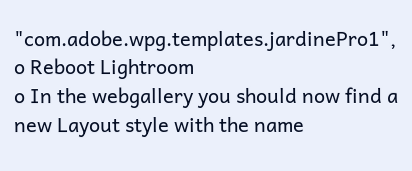"com.adobe.wpg.templates.jardinePro1",
o Reboot Lightroom
o In the webgallery you should now find a new Layout style with the name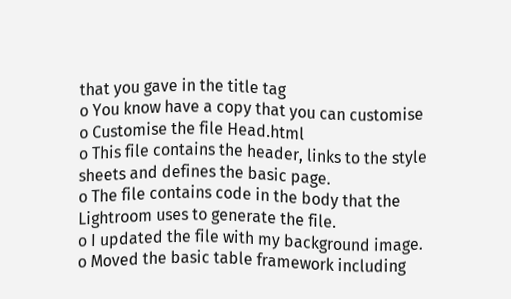that you gave in the title tag
o You know have a copy that you can customise
o Customise the file Head.html
o This file contains the header, links to the style sheets and defines the basic page.
o The file contains code in the body that the Lightroom uses to generate the file.
o I updated the file with my background image.
o Moved the basic table framework including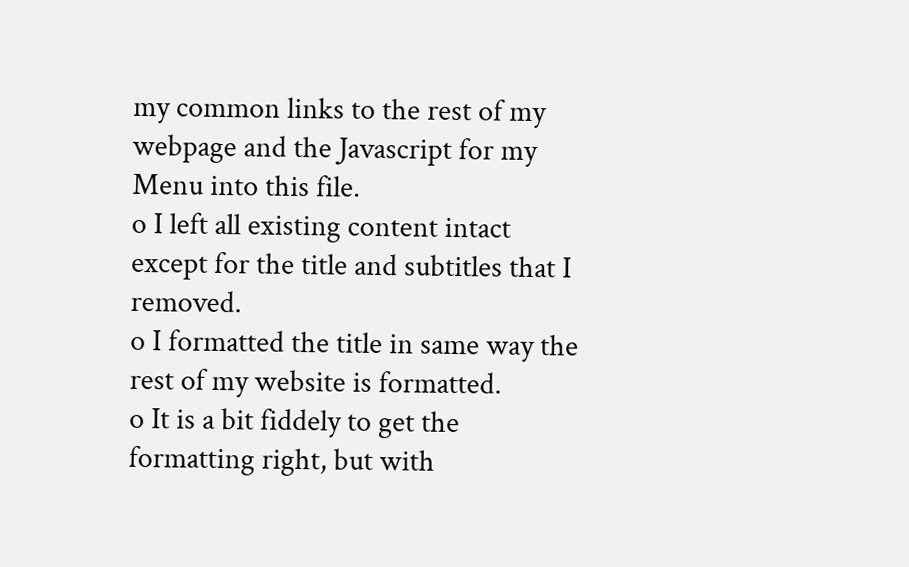my common links to the rest of my webpage and the Javascript for my Menu into this file.
o I left all existing content intact except for the title and subtitles that I removed.
o I formatted the title in same way the rest of my website is formatted.
o It is a bit fiddely to get the formatting right, but with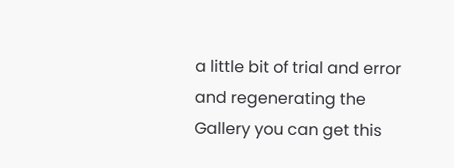a little bit of trial and error and regenerating the Gallery you can get this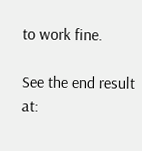to work fine.

See the end result at: